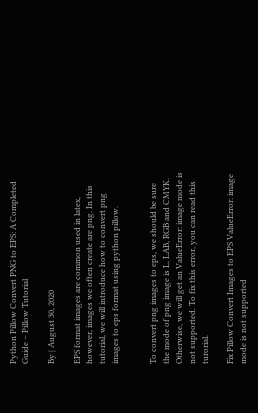Python Pillow Convert PNG to EPS: A Completed Guide – Pillow Tutorial

By | August 30, 2020

EPS format images are common used in latex, however, images we often create are png. In this tutorial, we will introduce how to convert png images to eps format using python pillow.


To convert png images to eps, we should be sure the mode of png image is L, LAB, RGB and CMYK. Otherwise, we will get an ValueError: image mode is not supported. To fix this error, you can read this turorial.

Fix Pillow Convert Images to EPS ValueError: image mode is not supported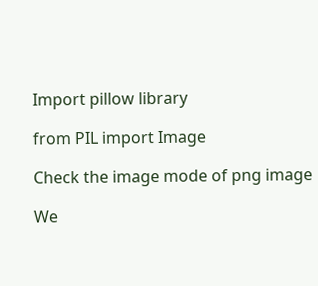Import pillow library

from PIL import Image

Check the image mode of png image

We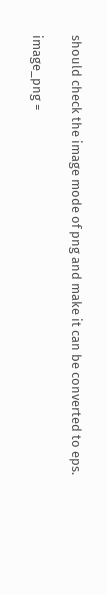should check the image mode of png and make it can be converted to eps.

image_png =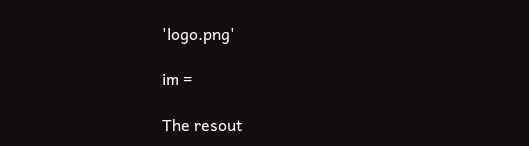'logo.png'

im =

The resout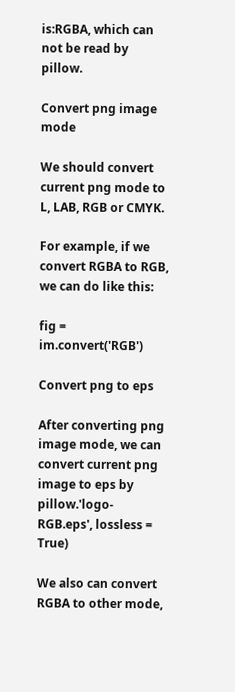is:RGBA, which can not be read by pillow.

Convert png image mode

We should convert current png mode to L, LAB, RGB or CMYK.

For example, if we convert RGBA to RGB, we can do like this:

fig = im.convert('RGB')

Convert png to eps

After converting png image mode, we can convert current png image to eps by pillow.'logo-RGB.eps', lossless = True)

We also can convert RGBA to other mode,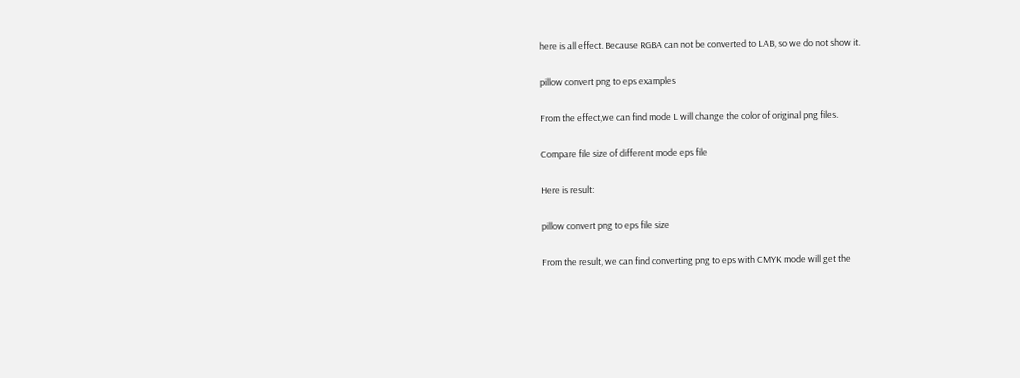here is all effect. Because RGBA can not be converted to LAB, so we do not show it.

pillow convert png to eps examples

From the effect,we can find mode L will change the color of original png files.

Compare file size of different mode eps file

Here is result:

pillow convert png to eps file size

From the result, we can find converting png to eps with CMYK mode will get the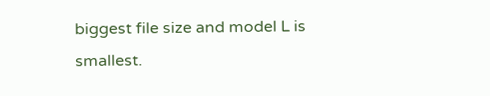biggest file size and model L is smallest.